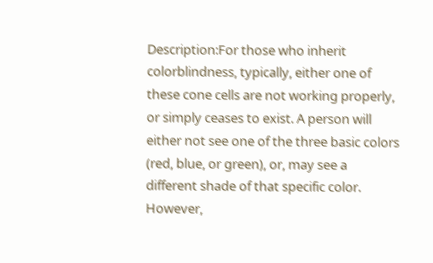Description:For those who inherit colorblindness, typically, either one of these cone cells are not working properly, or simply ceases to exist. A person will either not see one of the three basic colors (red, blue, or green), or, may see a different shade of that specific color. However,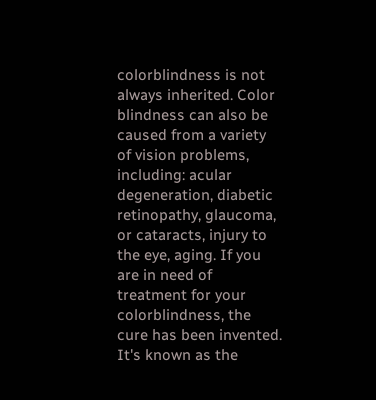colorblindness is not always inherited. Color blindness can also be caused from a variety of vision problems, including: acular degeneration, diabetic retinopathy, glaucoma, or cataracts, injury to the eye, aging. If you are in need of treatment for your colorblindness, the cure has been invented. It's known as the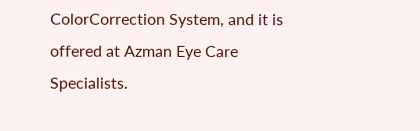ColorCorrection System, and it is offered at Azman Eye Care Specialists.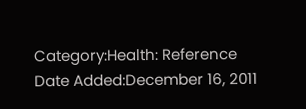Category:Health: Reference
Date Added:December 16, 2011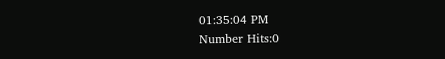01:35:04 PM
Number Hits:0